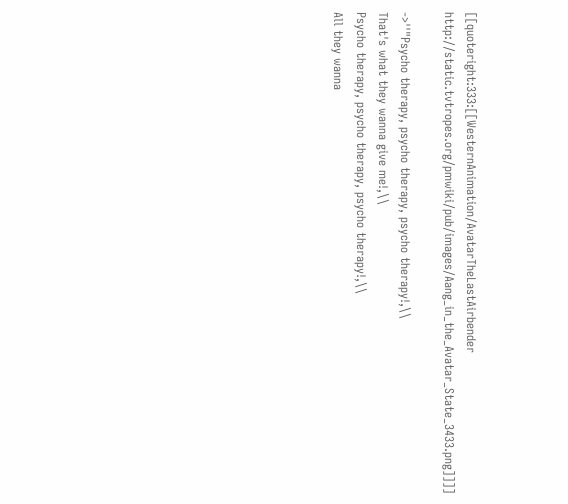[[quoteright:333:[[WesternAnimation/AvatarTheLastAirbender http://static.tvtropes.org/pmwiki/pub/images/Aang_in_the_Avatar_State_3433.png]]]]

->''"Psycho therapy, psycho therapy, psycho therapy!,\\
That's what they wanna give me!,\\
Psycho therapy, psycho therapy, psycho therapy!,\\
All they wanna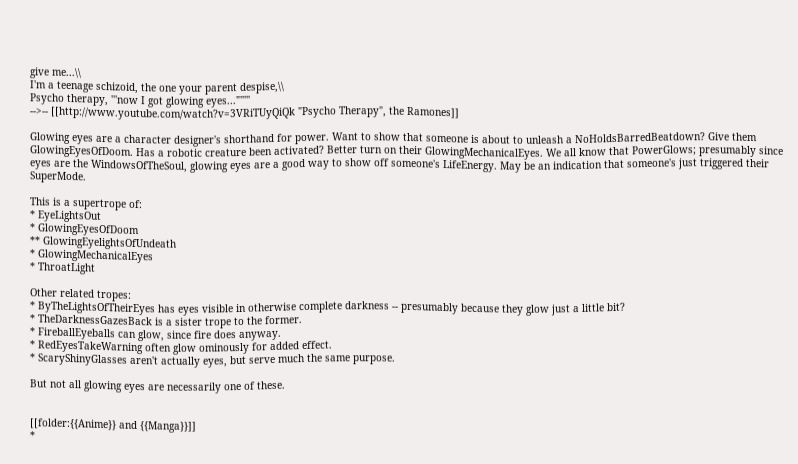give me...\\
I'm a teenage schizoid, the one your parent despise,\\
Psycho therapy, '''now I got glowing eyes..."'''''
-->-- [[http://www.youtube.com/watch?v=3VRiTUyQiQk "Psycho Therapy", the Ramones]]

Glowing eyes are a character designer's shorthand for power. Want to show that someone is about to unleash a NoHoldsBarredBeatdown? Give them GlowingEyesOfDoom. Has a robotic creature been activated? Better turn on their GlowingMechanicalEyes. We all know that PowerGlows; presumably since eyes are the WindowsOfTheSoul, glowing eyes are a good way to show off someone's LifeEnergy. May be an indication that someone's just triggered their SuperMode.

This is a supertrope of:
* EyeLightsOut
* GlowingEyesOfDoom
** GlowingEyelightsOfUndeath
* GlowingMechanicalEyes
* ThroatLight

Other related tropes:
* ByTheLightsOfTheirEyes has eyes visible in otherwise complete darkness -- presumably because they glow just a little bit?
* TheDarknessGazesBack is a sister trope to the former.
* FireballEyeballs can glow, since fire does anyway.
* RedEyesTakeWarning often glow ominously for added effect.
* ScaryShinyGlasses aren't actually eyes, but serve much the same purpose.

But not all glowing eyes are necessarily one of these.


[[folder:{{Anime}} and {{Manga}}]]
*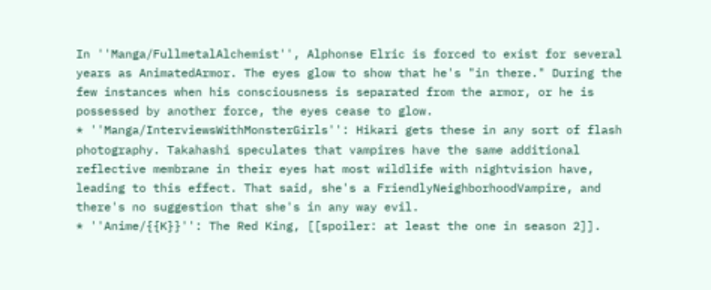In ''Manga/FullmetalAlchemist'', Alphonse Elric is forced to exist for several years as AnimatedArmor. The eyes glow to show that he's "in there." During the few instances when his consciousness is separated from the armor, or he is possessed by another force, the eyes cease to glow.
* ''Manga/InterviewsWithMonsterGirls'': Hikari gets these in any sort of flash photography. Takahashi speculates that vampires have the same additional reflective membrane in their eyes hat most wildlife with nightvision have, leading to this effect. That said, she's a FriendlyNeighborhoodVampire, and there's no suggestion that she's in any way evil.
* ''Anime/{{K}}'': The Red King, [[spoiler: at least the one in season 2]].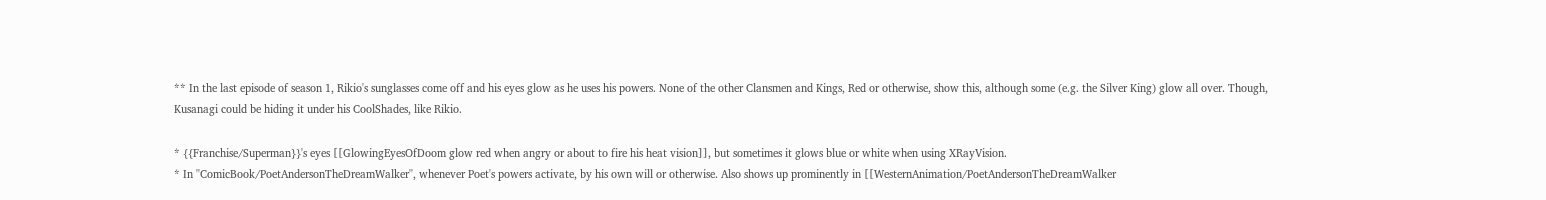** In the last episode of season 1, Rikio's sunglasses come off and his eyes glow as he uses his powers. None of the other Clansmen and Kings, Red or otherwise, show this, although some (e.g. the Silver King) glow all over. Though, Kusanagi could be hiding it under his CoolShades, like Rikio.

* {{Franchise/Superman}}'s eyes [[GlowingEyesOfDoom glow red when angry or about to fire his heat vision]], but sometimes it glows blue or white when using XRayVision.
* In ''ComicBook/PoetAndersonTheDreamWalker'', whenever Poet's powers activate, by his own will or otherwise. Also shows up prominently in [[WesternAnimation/PoetAndersonTheDreamWalker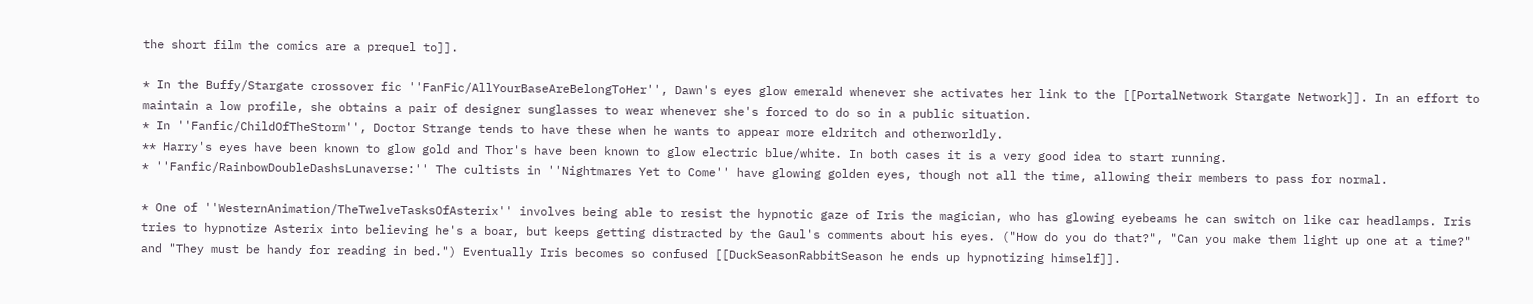the short film the comics are a prequel to]].

* In the Buffy/Stargate crossover fic ''FanFic/AllYourBaseAreBelongToHer'', Dawn's eyes glow emerald whenever she activates her link to the [[PortalNetwork Stargate Network]]. In an effort to maintain a low profile, she obtains a pair of designer sunglasses to wear whenever she's forced to do so in a public situation.
* In ''Fanfic/ChildOfTheStorm'', Doctor Strange tends to have these when he wants to appear more eldritch and otherworldly.
** Harry's eyes have been known to glow gold and Thor's have been known to glow electric blue/white. In both cases it is a very good idea to start running.
* ''Fanfic/RainbowDoubleDashsLunaverse:'' The cultists in ''Nightmares Yet to Come'' have glowing golden eyes, though not all the time, allowing their members to pass for normal.

* One of ''WesternAnimation/TheTwelveTasksOfAsterix'' involves being able to resist the hypnotic gaze of Iris the magician, who has glowing eyebeams he can switch on like car headlamps. Iris tries to hypnotize Asterix into believing he's a boar, but keeps getting distracted by the Gaul's comments about his eyes. ("How do you do that?", "Can you make them light up one at a time?" and "They must be handy for reading in bed.") Eventually Iris becomes so confused [[DuckSeasonRabbitSeason he ends up hypnotizing himself]].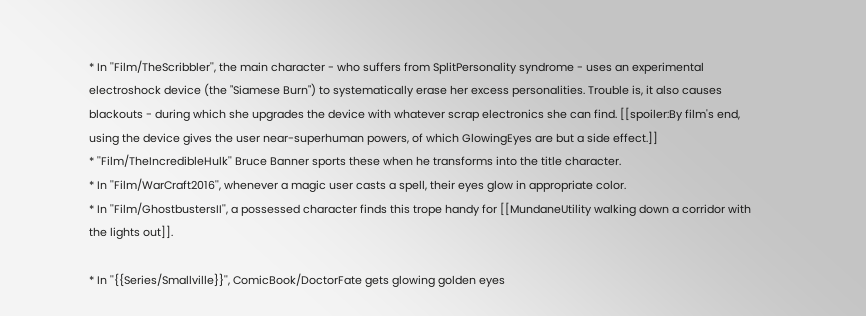* In ''Film/TheScribbler'', the main character - who suffers from SplitPersonality syndrome - uses an experimental electroshock device (the "Siamese Burn") to systematically erase her excess personalities. Trouble is, it also causes blackouts - during which she upgrades the device with whatever scrap electronics she can find. [[spoiler:By film's end, using the device gives the user near-superhuman powers, of which GlowingEyes are but a side effect.]]
* ''Film/TheIncredibleHulk'' Bruce Banner sports these when he transforms into the title character.
* In ''Film/WarCraft2016'', whenever a magic user casts a spell, their eyes glow in appropriate color.
* In ''Film/GhostbustersII'', a possessed character finds this trope handy for [[MundaneUtility walking down a corridor with the lights out]].

* In ''{{Series/Smallville}}'', ComicBook/DoctorFate gets glowing golden eyes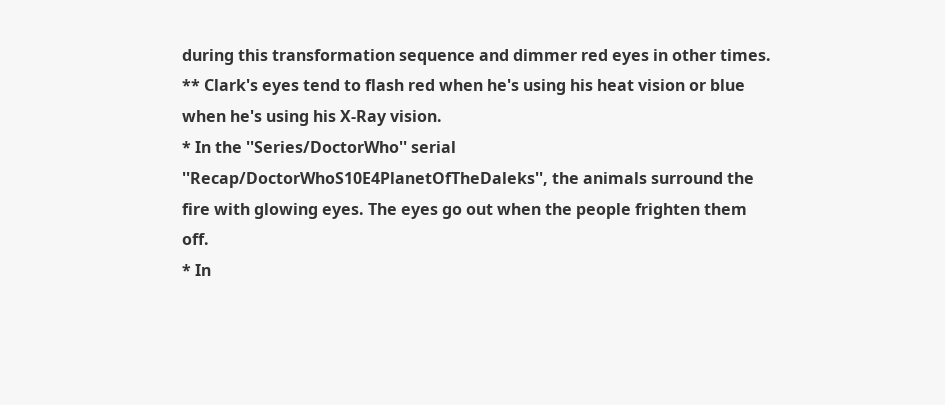during this transformation sequence and dimmer red eyes in other times.
** Clark's eyes tend to flash red when he's using his heat vision or blue when he's using his X-Ray vision.
* In the ''Series/DoctorWho'' serial ''Recap/DoctorWhoS10E4PlanetOfTheDaleks'', the animals surround the fire with glowing eyes. The eyes go out when the people frighten them off.
* In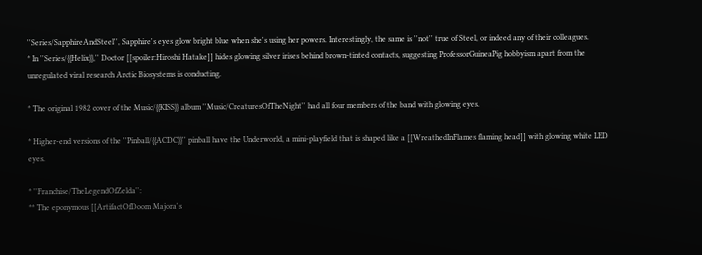''Series/SapphireAndSteel'', Sapphire's eyes glow bright blue when she's using her powers. Interestingly, the same is ''not'' true of Steel, or indeed any of their colleagues.
* In ''Series/{{Helix}},'' Doctor [[spoiler:Hiroshi Hatake]] hides glowing silver irises behind brown-tinted contacts, suggesting ProfessorGuineaPig hobbyism apart from the unregulated viral research Arctic Biosystems is conducting.

* The original 1982 cover of the Music/{{KISS}} album ''Music/CreaturesOfTheNight'' had all four members of the band with glowing eyes.

* Higher-end versions of the ''Pinball/{{ACDC}}'' pinball have the Underworld, a mini-playfield that is shaped like a [[WreathedInFlames flaming head]] with glowing white LED eyes.

* ''Franchise/TheLegendOfZelda'':
** The eponymous [[ArtifactOfDoom Majora's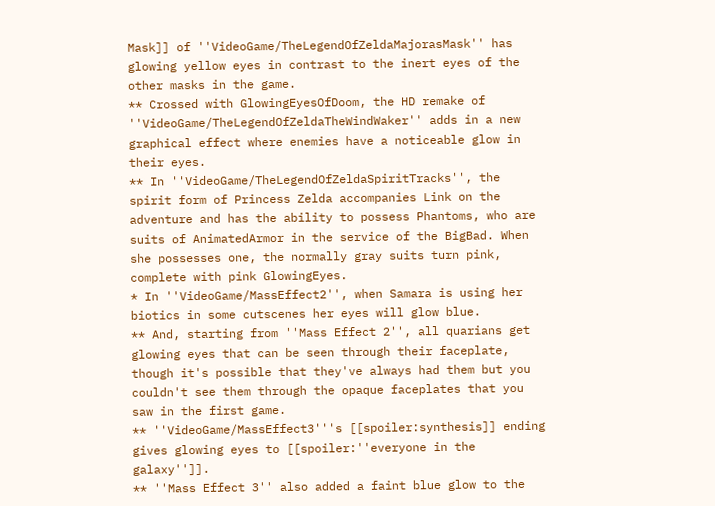Mask]] of ''VideoGame/TheLegendOfZeldaMajorasMask'' has glowing yellow eyes in contrast to the inert eyes of the other masks in the game.
** Crossed with GlowingEyesOfDoom, the HD remake of ''VideoGame/TheLegendOfZeldaTheWindWaker'' adds in a new graphical effect where enemies have a noticeable glow in their eyes.
** In ''VideoGame/TheLegendOfZeldaSpiritTracks'', the spirit form of Princess Zelda accompanies Link on the adventure and has the ability to possess Phantoms, who are suits of AnimatedArmor in the service of the BigBad. When she possesses one, the normally gray suits turn pink, complete with pink GlowingEyes.
* In ''VideoGame/MassEffect2'', when Samara is using her biotics in some cutscenes her eyes will glow blue.
** And, starting from ''Mass Effect 2'', all quarians get glowing eyes that can be seen through their faceplate, though it's possible that they've always had them but you couldn't see them through the opaque faceplates that you saw in the first game.
** ''VideoGame/MassEffect3'''s [[spoiler:synthesis]] ending gives glowing eyes to [[spoiler:''everyone in the galaxy'']].
** ''Mass Effect 3'' also added a faint blue glow to the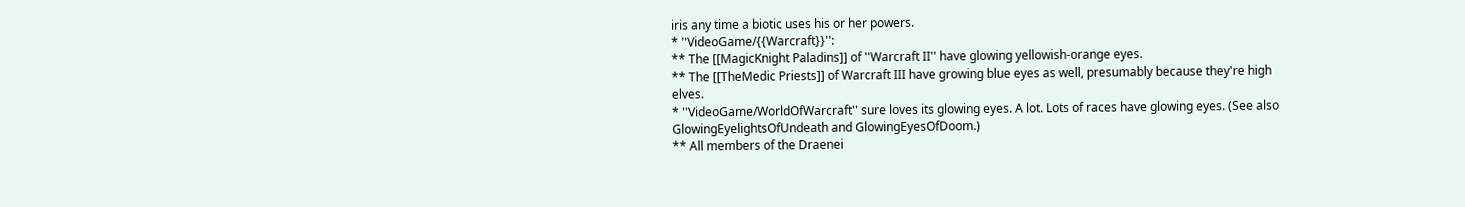iris any time a biotic uses his or her powers.
* ''VideoGame/{{Warcraft}}'':
** The [[MagicKnight Paladins]] of ''Warcraft II'' have glowing yellowish-orange eyes.
** The [[TheMedic Priests]] of Warcraft III have growing blue eyes as well, presumably because they're high elves.
* ''VideoGame/WorldOfWarcraft'' sure loves its glowing eyes. A lot. Lots of races have glowing eyes. (See also GlowingEyelightsOfUndeath and GlowingEyesOfDoom.)
** All members of the Draenei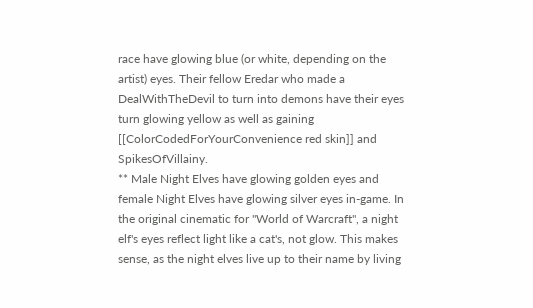race have glowing blue (or white, depending on the artist) eyes. Their fellow Eredar who made a DealWithTheDevil to turn into demons have their eyes turn glowing yellow as well as gaining [[ColorCodedForYourConvenience red skin]] and SpikesOfVillainy.
** Male Night Elves have glowing golden eyes and female Night Elves have glowing silver eyes in-game. In the original cinematic for ''World of Warcraft'', a night elf's eyes reflect light like a cat's, not glow. This makes sense, as the night elves live up to their name by living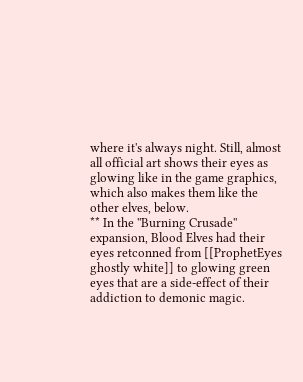where it's always night. Still, almost all official art shows their eyes as glowing like in the game graphics, which also makes them like the other elves, below.
** In the ''Burning Crusade'' expansion, Blood Elves had their eyes retconned from [[ProphetEyes ghostly white]] to glowing green eyes that are a side-effect of their addiction to demonic magic.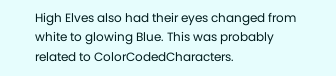High Elves also had their eyes changed from white to glowing Blue. This was probably related to ColorCodedCharacters.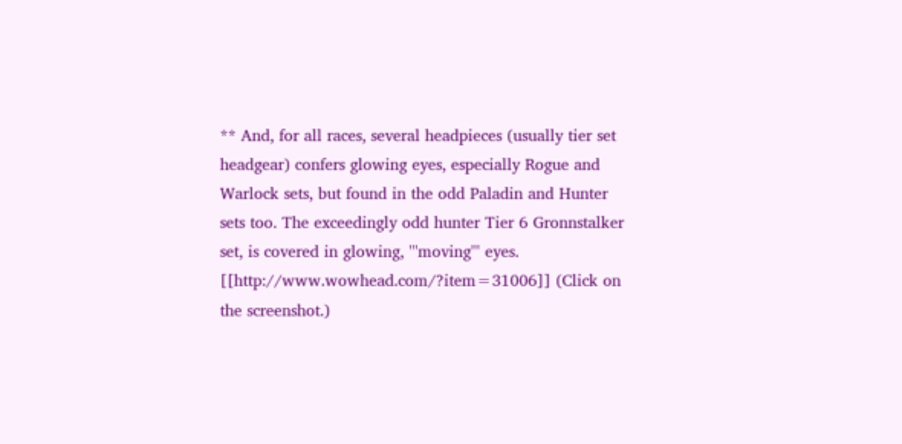** And, for all races, several headpieces (usually tier set headgear) confers glowing eyes, especially Rogue and Warlock sets, but found in the odd Paladin and Hunter sets too. The exceedingly odd hunter Tier 6 Gronnstalker set, is covered in glowing, '''moving''' eyes. [[http://www.wowhead.com/?item=31006]] (Click on the screenshot.)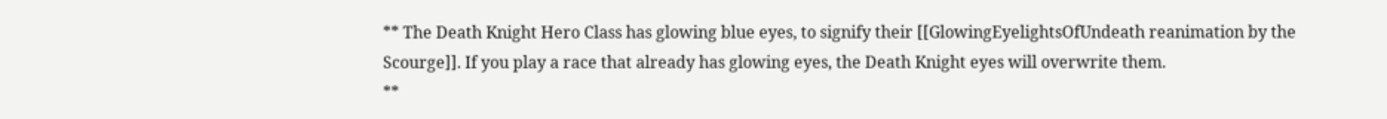** The Death Knight Hero Class has glowing blue eyes, to signify their [[GlowingEyelightsOfUndeath reanimation by the Scourge]]. If you play a race that already has glowing eyes, the Death Knight eyes will overwrite them.
**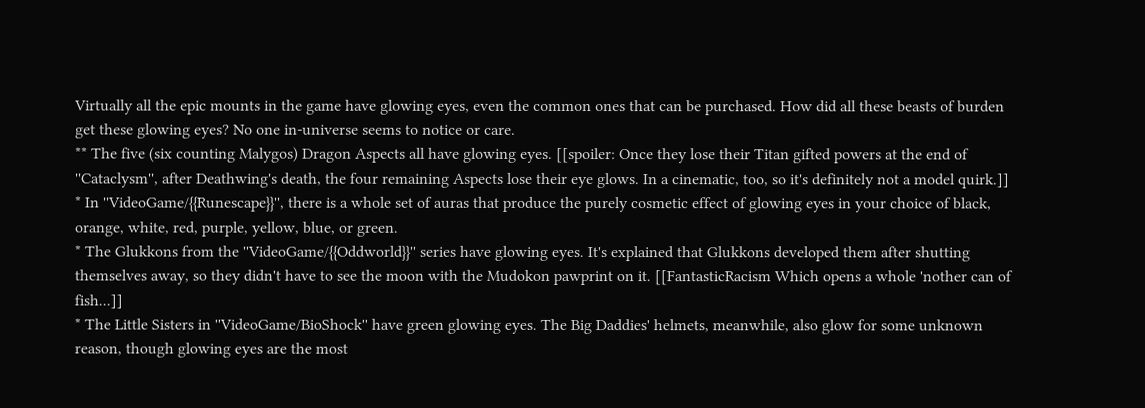Virtually all the epic mounts in the game have glowing eyes, even the common ones that can be purchased. How did all these beasts of burden get these glowing eyes? No one in-universe seems to notice or care.
** The five (six counting Malygos) Dragon Aspects all have glowing eyes. [[spoiler: Once they lose their Titan gifted powers at the end of ''Cataclysm'', after Deathwing's death, the four remaining Aspects lose their eye glows. In a cinematic, too, so it's definitely not a model quirk.]]
* In ''VideoGame/{{Runescape}}'', there is a whole set of auras that produce the purely cosmetic effect of glowing eyes in your choice of black, orange, white, red, purple, yellow, blue, or green.
* The Glukkons from the ''VideoGame/{{Oddworld}}'' series have glowing eyes. It's explained that Glukkons developed them after shutting themselves away, so they didn't have to see the moon with the Mudokon pawprint on it. [[FantasticRacism Which opens a whole 'nother can of fish...]]
* The Little Sisters in ''VideoGame/BioShock'' have green glowing eyes. The Big Daddies' helmets, meanwhile, also glow for some unknown reason, though glowing eyes are the most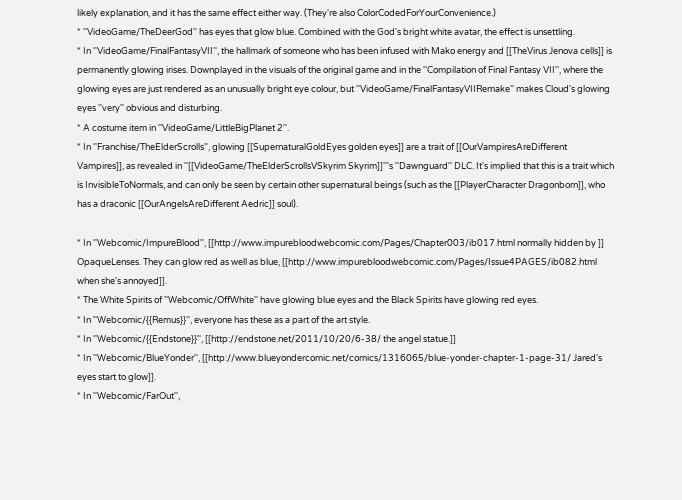likely explanation, and it has the same effect either way. (They're also ColorCodedForYourConvenience.)
* ''VideoGame/TheDeerGod'' has eyes that glow blue. Combined with the God's bright white avatar, the effect is unsettling.
* In ''VideoGame/FinalFantasyVII'', the hallmark of someone who has been infused with Mako energy and [[TheVirus Jenova cells]] is permanently glowing irises. Downplayed in the visuals of the original game and in the ''Compilation of Final Fantasy VII'', where the glowing eyes are just rendered as an unusually bright eye colour, but ''VideoGame/FinalFantasyVIIRemake'' makes Cloud's glowing eyes ''very'' obvious and disturbing.
* A costume item in ''VideoGame/LittleBigPlanet 2''.
* In ''Franchise/TheElderScrolls'', glowing [[SupernaturalGoldEyes golden eyes]] are a trait of [[OurVampiresAreDifferent Vampires]], as revealed in ''[[VideoGame/TheElderScrollsVSkyrim Skyrim]]'''s ''Dawnguard'' DLC. It's implied that this is a trait which is InvisibleToNormals, and can only be seen by certain other supernatural beings (such as the [[PlayerCharacter Dragonborn]], who has a draconic [[OurAngelsAreDifferent Aedric]] soul).

* In ''Webcomic/ImpureBlood'', [[http://www.impurebloodwebcomic.com/Pages/Chapter003/ib017.html normally hidden by ]] OpaqueLenses. They can glow red as well as blue, [[http://www.impurebloodwebcomic.com/Pages/Issue4PAGES/ib082.html when she's annoyed]].
* The White Spirits of ''Webcomic/OffWhite'' have glowing blue eyes and the Black Spirits have glowing red eyes.
* In ''Webcomic/{{Remus}}'', everyone has these as a part of the art style.
* In ''Webcomic/{{Endstone}}'', [[http://endstone.net/2011/10/20/6-38/ the angel statue.]]
* In ''Webcomic/BlueYonder'', [[http://www.blueyondercomic.net/comics/1316065/blue-yonder-chapter-1-page-31/ Jared's eyes start to glow]].
* In ''Webcomic/FarOut'',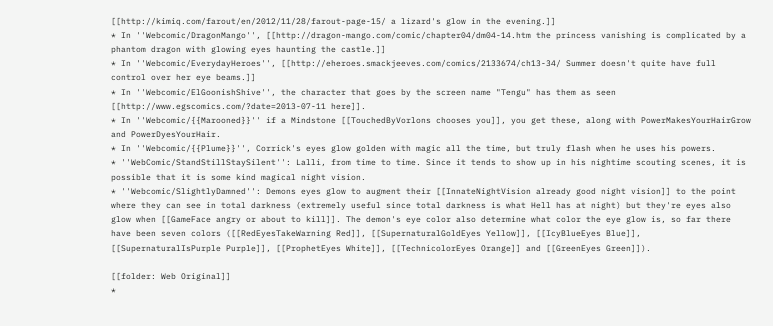[[http://kimiq.com/farout/en/2012/11/28/farout-page-15/ a lizard's glow in the evening.]]
* In ''Webcomic/DragonMango'', [[http://dragon-mango.com/comic/chapter04/dm04-14.htm the princess vanishing is complicated by a phantom dragon with glowing eyes haunting the castle.]]
* In ''Webcomic/EverydayHeroes'', [[http://eheroes.smackjeeves.com/comics/2133674/ch13-34/ Summer doesn't quite have full control over her eye beams.]]
* In ''Webcomic/ElGoonishShive'', the character that goes by the screen name "Tengu" has them as seen [[http://www.egscomics.com/?date=2013-07-11 here]].
* In ''Webcomic/{{Marooned}}'' if a Mindstone [[TouchedByVorlons chooses you]], you get these, along with PowerMakesYourHairGrow and PowerDyesYourHair.
* In ''Webcomic/{{Plume}}'', Corrick's eyes glow golden with magic all the time, but truly flash when he uses his powers.
* ''WebComic/StandStillStaySilent'': Lalli, from time to time. Since it tends to show up in his nightime scouting scenes, it is possible that it is some kind magical night vision.
* ''Webcomic/SlightlyDamned'': Demons eyes glow to augment their [[InnateNightVision already good night vision]] to the point where they can see in total darkness (extremely useful since total darkness is what Hell has at night) but they're eyes also glow when [[GameFace angry or about to kill]]. The demon's eye color also determine what color the eye glow is, so far there have been seven colors ([[RedEyesTakeWarning Red]], [[SupernaturalGoldEyes Yellow]], [[IcyBlueEyes Blue]], [[SupernaturalIsPurple Purple]], [[ProphetEyes White]], [[TechnicolorEyes Orange]] and [[GreenEyes Green]]).

[[folder: Web Original]]
*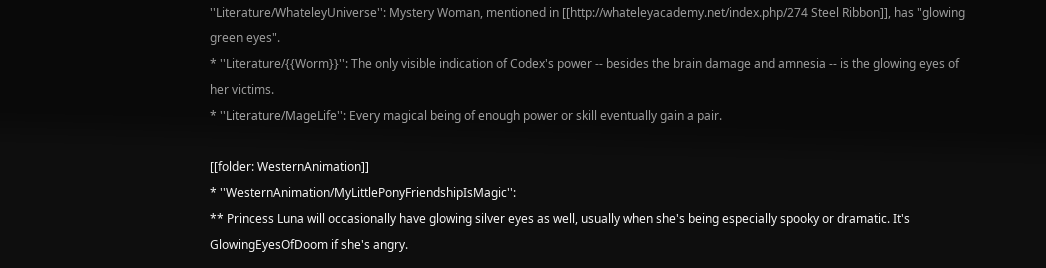''Literature/WhateleyUniverse'': Mystery Woman, mentioned in [[http://whateleyacademy.net/index.php/274 Steel Ribbon]], has "glowing green eyes".
* ''Literature/{{Worm}}'': The only visible indication of Codex's power -- besides the brain damage and amnesia -- is the glowing eyes of her victims.
* ''Literature/MageLife'': Every magical being of enough power or skill eventually gain a pair.

[[folder: WesternAnimation]]
* ''WesternAnimation/MyLittlePonyFriendshipIsMagic'':
** Princess Luna will occasionally have glowing silver eyes as well, usually when she's being especially spooky or dramatic. It's GlowingEyesOfDoom if she's angry.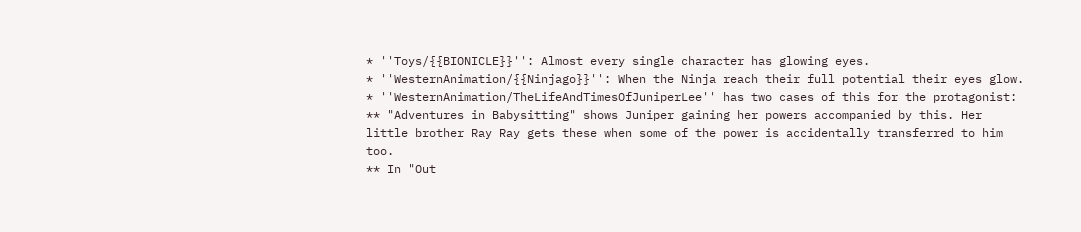* ''Toys/{{BIONICLE}}'': Almost every single character has glowing eyes.
* ''WesternAnimation/{{Ninjago}}'': When the Ninja reach their full potential their eyes glow.
* ''WesternAnimation/TheLifeAndTimesOfJuniperLee'' has two cases of this for the protagonist:
** "Adventures in Babysitting" shows Juniper gaining her powers accompanied by this. Her little brother Ray Ray gets these when some of the power is accidentally transferred to him too.
** In "Out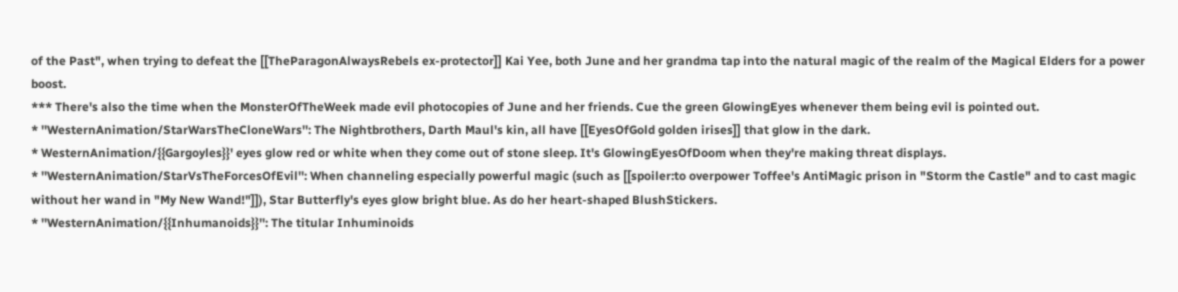of the Past", when trying to defeat the [[TheParagonAlwaysRebels ex-protector]] Kai Yee, both June and her grandma tap into the natural magic of the realm of the Magical Elders for a power boost.
*** There's also the time when the MonsterOfTheWeek made evil photocopies of June and her friends. Cue the green GlowingEyes whenever them being evil is pointed out.
* ''WesternAnimation/StarWarsTheCloneWars'': The Nightbrothers, Darth Maul's kin, all have [[EyesOfGold golden irises]] that glow in the dark.
* WesternAnimation/{{Gargoyles}}' eyes glow red or white when they come out of stone sleep. It's GlowingEyesOfDoom when they're making threat displays.
* ''WesternAnimation/StarVsTheForcesOfEvil'': When channeling especially powerful magic (such as [[spoiler:to overpower Toffee's AntiMagic prison in "Storm the Castle" and to cast magic without her wand in "My New Wand!"]]), Star Butterfly's eyes glow bright blue. As do her heart-shaped BlushStickers.
* ''WesternAnimation/{{Inhumanoids}}'': The titular Inhuminoids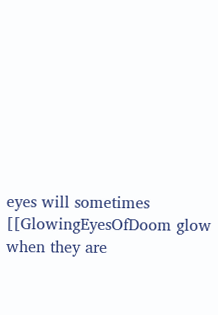eyes will sometimes [[GlowingEyesOfDoom glow when they are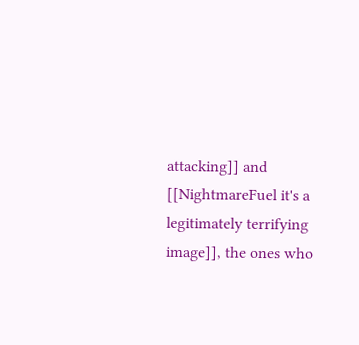attacking]] and [[NightmareFuel it's a legitimately terrifying image]], the ones who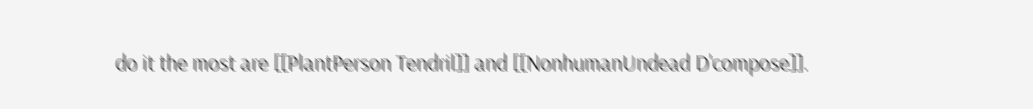do it the most are [[PlantPerson Tendril]] and [[NonhumanUndead D'compose]].